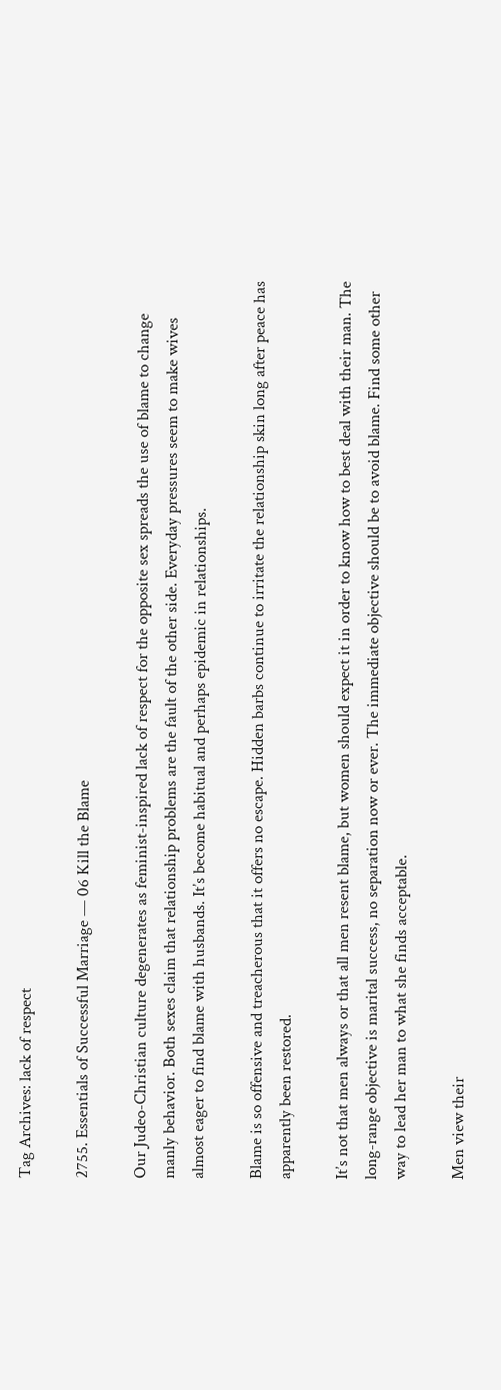Tag Archives: lack of respect

2755. Essentials of Successful Marriage — 06 Kill the Blame

Our Judeo-Christian culture degenerates as feminist-inspired lack of respect for the opposite sex spreads the use of blame to change manly behavior. Both sexes claim that relationship problems are the fault of the other side. Everyday pressures seem to make wives almost eager to find blame with husbands. It’s become habitual and perhaps epidemic in relationships.

Blame is so offensive and treacherous that it offers no escape. Hidden barbs continue to irritate the relationship skin long after peace has apparently been restored.

It’s not that men always or that all men resent blame, but women should expect it in order to know how to best deal with their man. The long-range objective is marital success, no separation now or ever. The immediate objective should be to avoid blame. Find some other way to lead her man to what she finds acceptable.

Men view their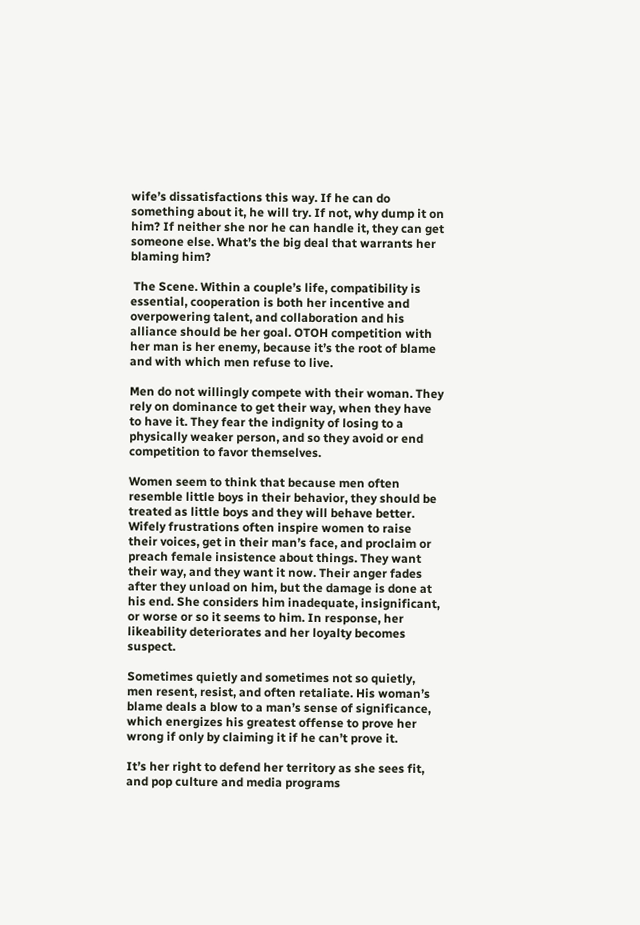wife’s dissatisfactions this way. If he can do something about it, he will try. If not, why dump it on him? If neither she nor he can handle it, they can get someone else. What’s the big deal that warrants her blaming him?

 The Scene. Within a couple’s life, compatibility is essential, cooperation is both her incentive and overpowering talent, and collaboration and his alliance should be her goal. OTOH competition with her man is her enemy, because it’s the root of blame and with which men refuse to live.

Men do not willingly compete with their woman. They rely on dominance to get their way, when they have to have it. They fear the indignity of losing to a physically weaker person, and so they avoid or end competition to favor themselves.

Women seem to think that because men often resemble little boys in their behavior, they should be treated as little boys and they will behave better. Wifely frustrations often inspire women to raise their voices, get in their man’s face, and proclaim or preach female insistence about things. They want their way, and they want it now. Their anger fades after they unload on him, but the damage is done at his end. She considers him inadequate, insignificant, or worse or so it seems to him. In response, her likeability deteriorates and her loyalty becomes suspect.

Sometimes quietly and sometimes not so quietly, men resent, resist, and often retaliate. His woman’s blame deals a blow to a man’s sense of significance, which energizes his greatest offense to prove her wrong if only by claiming it if he can’t prove it.

It’s her right to defend her territory as she sees fit, and pop culture and media programs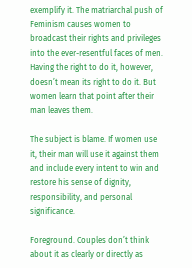exemplify it. The matriarchal push of Feminism causes women to broadcast their rights and privileges into the ever-resentful faces of men. Having the right to do it, however, doesn’t mean its right to do it. But women learn that point after their man leaves them.

The subject is blame. If women use it, their man will use it against them and include every intent to win and restore his sense of dignity, responsibility, and personal significance.

Foreground. Couples don’t think about it as clearly or directly as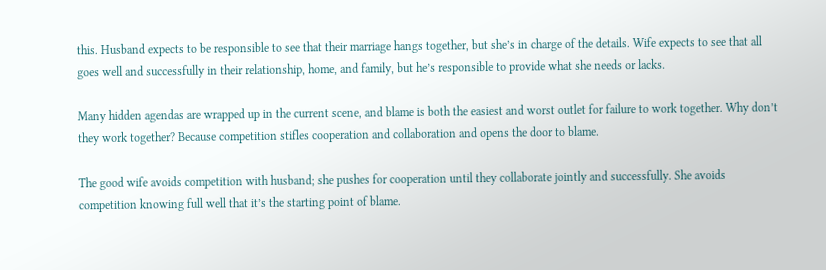this. Husband expects to be responsible to see that their marriage hangs together, but she’s in charge of the details. Wife expects to see that all goes well and successfully in their relationship, home, and family, but he’s responsible to provide what she needs or lacks.

Many hidden agendas are wrapped up in the current scene, and blame is both the easiest and worst outlet for failure to work together. Why don’t they work together? Because competition stifles cooperation and collaboration and opens the door to blame.

The good wife avoids competition with husband; she pushes for cooperation until they collaborate jointly and successfully. She avoids competition knowing full well that it’s the starting point of blame.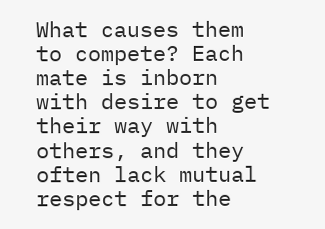What causes them to compete? Each mate is inborn with desire to get their way with others, and they often lack mutual respect for the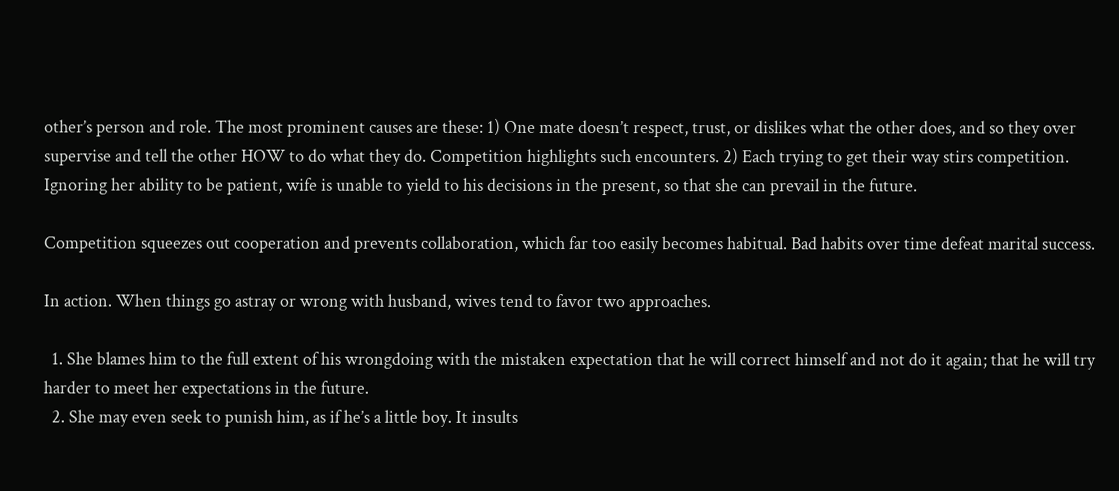other’s person and role. The most prominent causes are these: 1) One mate doesn’t respect, trust, or dislikes what the other does, and so they over supervise and tell the other HOW to do what they do. Competition highlights such encounters. 2) Each trying to get their way stirs competition. Ignoring her ability to be patient, wife is unable to yield to his decisions in the present, so that she can prevail in the future.

Competition squeezes out cooperation and prevents collaboration, which far too easily becomes habitual. Bad habits over time defeat marital success.

In action. When things go astray or wrong with husband, wives tend to favor two approaches.

  1. She blames him to the full extent of his wrongdoing with the mistaken expectation that he will correct himself and not do it again; that he will try harder to meet her expectations in the future.
  2. She may even seek to punish him, as if he’s a little boy. It insults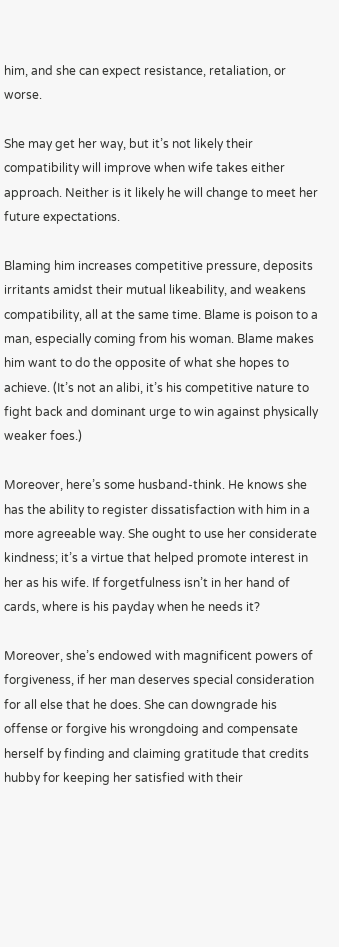him, and she can expect resistance, retaliation, or worse.

She may get her way, but it’s not likely their compatibility will improve when wife takes either approach. Neither is it likely he will change to meet her future expectations.

Blaming him increases competitive pressure, deposits irritants amidst their mutual likeability, and weakens compatibility, all at the same time. Blame is poison to a man, especially coming from his woman. Blame makes him want to do the opposite of what she hopes to achieve. (It’s not an alibi, it’s his competitive nature to fight back and dominant urge to win against physically weaker foes.)

Moreover, here’s some husband-think. He knows she has the ability to register dissatisfaction with him in a more agreeable way. She ought to use her considerate kindness; it’s a virtue that helped promote interest in her as his wife. If forgetfulness isn’t in her hand of cards, where is his payday when he needs it?

Moreover, she’s endowed with magnificent powers of forgiveness, if her man deserves special consideration for all else that he does. She can downgrade his offense or forgive his wrongdoing and compensate herself by finding and claiming gratitude that credits hubby for keeping her satisfied with their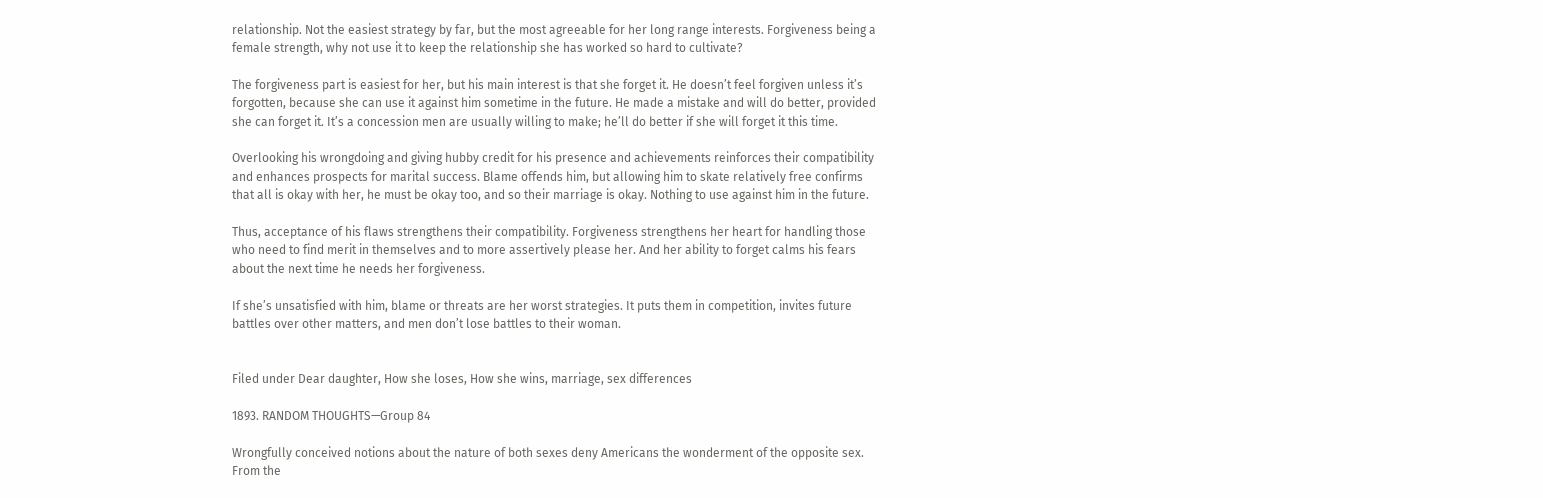relationship. Not the easiest strategy by far, but the most agreeable for her long range interests. Forgiveness being a female strength, why not use it to keep the relationship she has worked so hard to cultivate?

The forgiveness part is easiest for her, but his main interest is that she forget it. He doesn’t feel forgiven unless it’s forgotten, because she can use it against him sometime in the future. He made a mistake and will do better, provided she can forget it. It’s a concession men are usually willing to make; he’ll do better if she will forget it this time.

Overlooking his wrongdoing and giving hubby credit for his presence and achievements reinforces their compatibility and enhances prospects for marital success. Blame offends him, but allowing him to skate relatively free confirms that all is okay with her, he must be okay too, and so their marriage is okay. Nothing to use against him in the future.

Thus, acceptance of his flaws strengthens their compatibility. Forgiveness strengthens her heart for handling those who need to find merit in themselves and to more assertively please her. And her ability to forget calms his fears about the next time he needs her forgiveness.

If she’s unsatisfied with him, blame or threats are her worst strategies. It puts them in competition, invites future battles over other matters, and men don’t lose battles to their woman.


Filed under Dear daughter, How she loses, How she wins, marriage, sex differences

1893. RANDOM THOUGHTS—Group 84

Wrongfully conceived notions about the nature of both sexes deny Americans the wonderment of the opposite sex. From the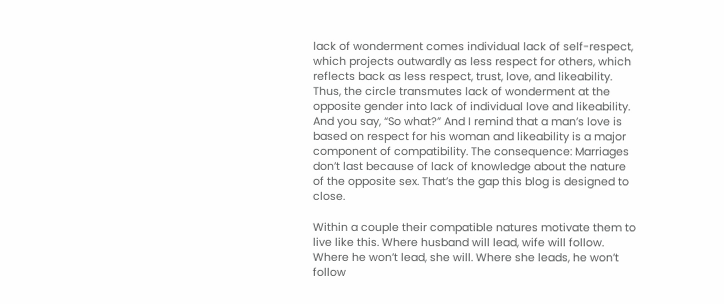lack of wonderment comes individual lack of self-respect, which projects outwardly as less respect for others, which reflects back as less respect, trust, love, and likeability. Thus, the circle transmutes lack of wonderment at the opposite gender into lack of individual love and likeability. And you say, “So what?” And I remind that a man’s love is based on respect for his woman and likeability is a major component of compatibility. The consequence: Marriages don’t last because of lack of knowledge about the nature of the opposite sex. That’s the gap this blog is designed to close.

Within a couple their compatible natures motivate them to live like this. Where husband will lead, wife will follow. Where he won’t lead, she will. Where she leads, he won’t follow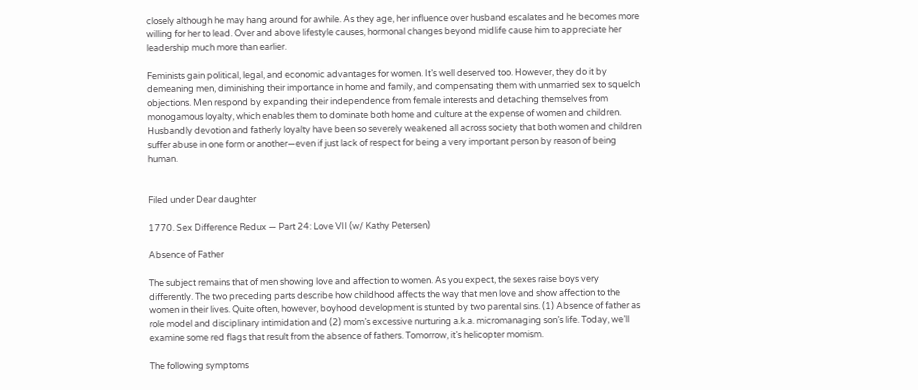closely although he may hang around for awhile. As they age, her influence over husband escalates and he becomes more willing for her to lead. Over and above lifestyle causes, hormonal changes beyond midlife cause him to appreciate her leadership much more than earlier.

Feminists gain political, legal, and economic advantages for women. It’s well deserved too. However, they do it by demeaning men, diminishing their importance in home and family, and compensating them with unmarried sex to squelch objections. Men respond by expanding their independence from female interests and detaching themselves from monogamous loyalty, which enables them to dominate both home and culture at the expense of women and children. Husbandly devotion and fatherly loyalty have been so severely weakened all across society that both women and children suffer abuse in one form or another—even if just lack of respect for being a very important person by reason of being human.


Filed under Dear daughter

1770. Sex Difference Redux — Part 24: Love VII (w/ Kathy Petersen)

Absence of Father

The subject remains that of men showing love and affection to women. As you expect, the sexes raise boys very differently. The two preceding parts describe how childhood affects the way that men love and show affection to the women in their lives. Quite often, however, boyhood development is stunted by two parental sins. (1) Absence of father as role model and disciplinary intimidation and (2) mom’s excessive nurturing a.k.a. micromanaging son’s life. Today, we’ll examine some red flags that result from the absence of fathers. Tomorrow, it’s helicopter momism.

The following symptoms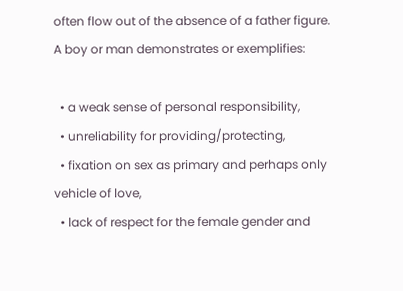often flow out of the absence of a father figure. A boy or man demonstrates or exemplifies:

  • a weak sense of personal responsibility,
  • unreliability for providing/protecting,
  • fixation on sex as primary and perhaps only vehicle of love,
  • lack of respect for the female gender and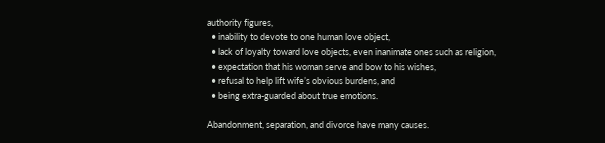authority figures,
  • inability to devote to one human love object,
  • lack of loyalty toward love objects, even inanimate ones such as religion,
  • expectation that his woman serve and bow to his wishes,
  • refusal to help lift wife’s obvious burdens, and
  • being extra-guarded about true emotions.

Abandonment, separation, and divorce have many causes.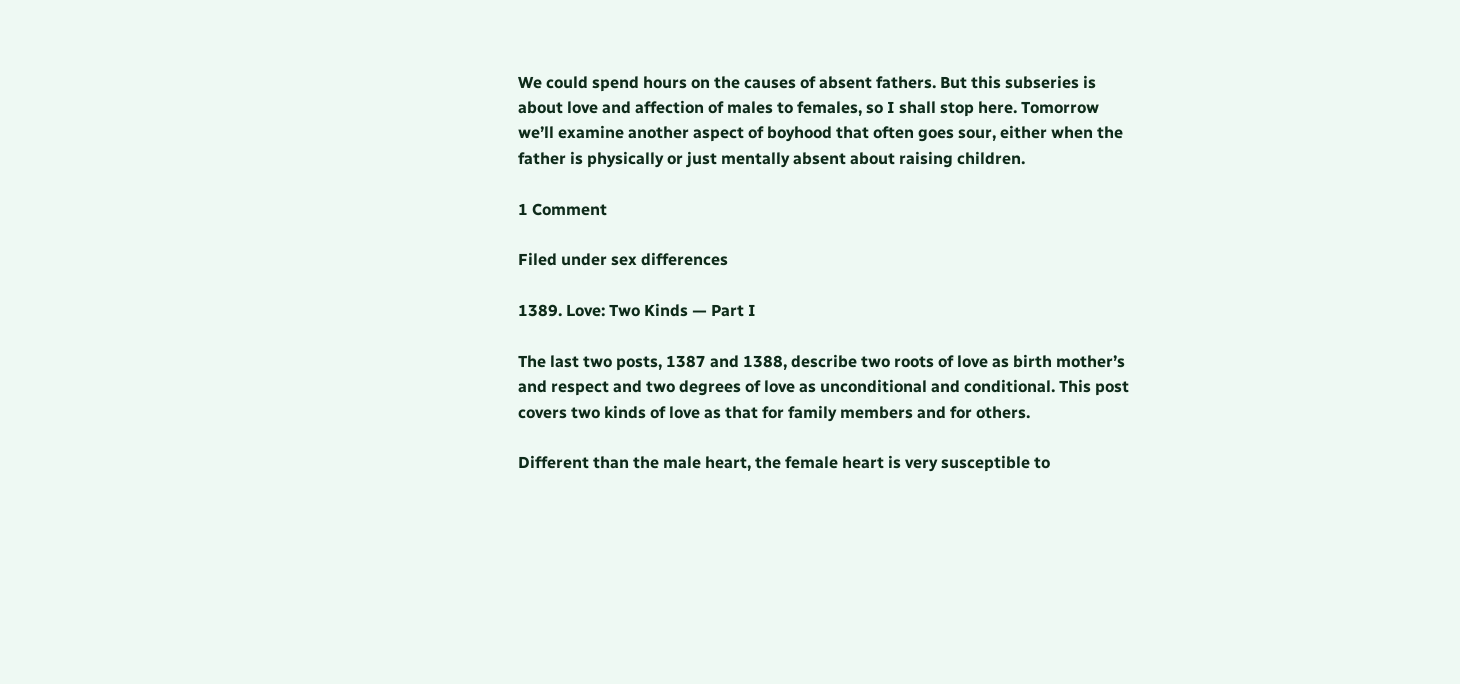We could spend hours on the causes of absent fathers. But this subseries is about love and affection of males to females, so I shall stop here. Tomorrow we’ll examine another aspect of boyhood that often goes sour, either when the father is physically or just mentally absent about raising children.

1 Comment

Filed under sex differences

1389. Love: Two Kinds — Part I

The last two posts, 1387 and 1388, describe two roots of love as birth mother’s and respect and two degrees of love as unconditional and conditional. This post covers two kinds of love as that for family members and for others.

Different than the male heart, the female heart is very susceptible to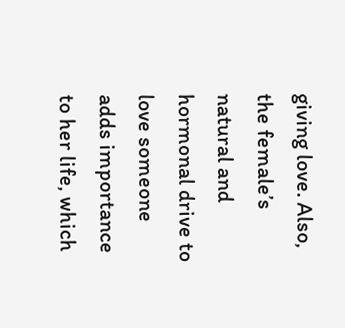giving love. Also, the female’s natural and hormonal drive to love someone adds importance to her life, which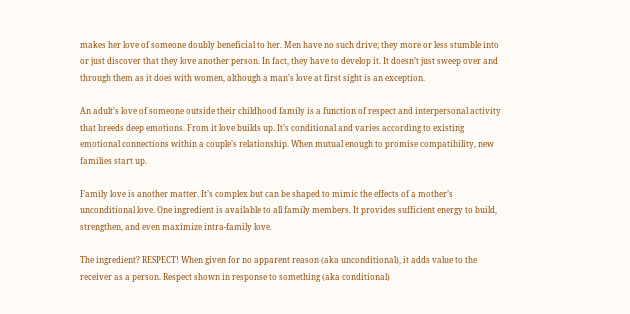makes her love of someone doubly beneficial to her. Men have no such drive; they more or less stumble into or just discover that they love another person. In fact, they have to develop it. It doesn’t just sweep over and through them as it does with women, although a man’s love at first sight is an exception.

An adult’s love of someone outside their childhood family is a function of respect and interpersonal activity that breeds deep emotions. From it love builds up. It’s conditional and varies according to existing emotional connections within a couple’s relationship. When mutual enough to promise compatibility, new families start up.

Family love is another matter. It’s complex but can be shaped to mimic the effects of a mother’s unconditional love. One ingredient is available to all family members. It provides sufficient energy to build, strengthen, and even maximize intra-family love.

The ingredient? RESPECT! When given for no apparent reason (aka unconditional), it adds value to the receiver as a person. Respect shown in response to something (aka conditional)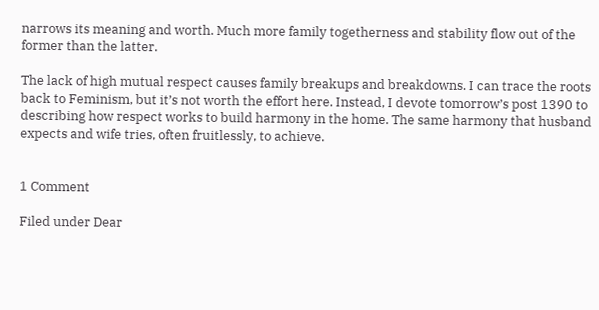narrows its meaning and worth. Much more family togetherness and stability flow out of the former than the latter.

The lack of high mutual respect causes family breakups and breakdowns. I can trace the roots back to Feminism, but it’s not worth the effort here. Instead, I devote tomorrow’s post 1390 to describing how respect works to build harmony in the home. The same harmony that husband expects and wife tries, often fruitlessly, to achieve.


1 Comment

Filed under Dear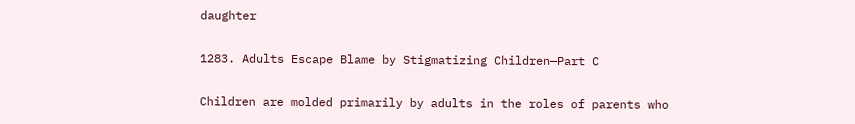daughter

1283. Adults Escape Blame by Stigmatizing Children—Part C

Children are molded primarily by adults in the roles of parents who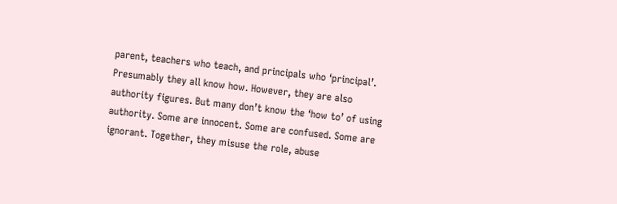parent, teachers who teach, and principals who ‘principal’. Presumably they all know how. However, they are also authority figures. But many don’t know the ‘how to’ of using authority. Some are innocent. Some are confused. Some are ignorant. Together, they misuse the role, abuse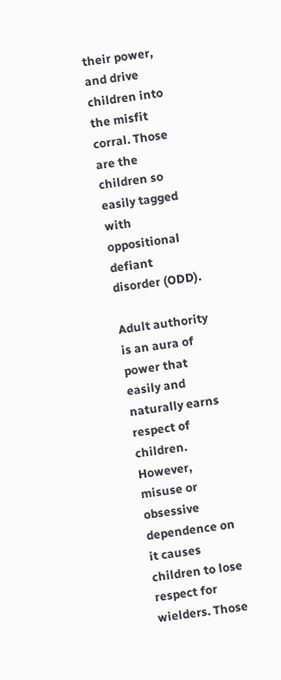their power, and drive children into the misfit corral. Those are the children so easily tagged with oppositional defiant disorder (ODD).

Adult authority is an aura of power that easily and naturally earns respect of children. However, misuse or obsessive dependence on it causes children to lose respect for wielders. Those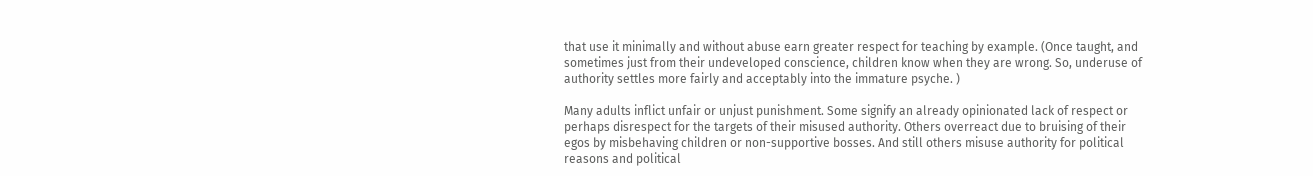that use it minimally and without abuse earn greater respect for teaching by example. (Once taught, and sometimes just from their undeveloped conscience, children know when they are wrong. So, underuse of authority settles more fairly and acceptably into the immature psyche. )

Many adults inflict unfair or unjust punishment. Some signify an already opinionated lack of respect or perhaps disrespect for the targets of their misused authority. Others overreact due to bruising of their egos by misbehaving children or non-supportive bosses. And still others misuse authority for political reasons and political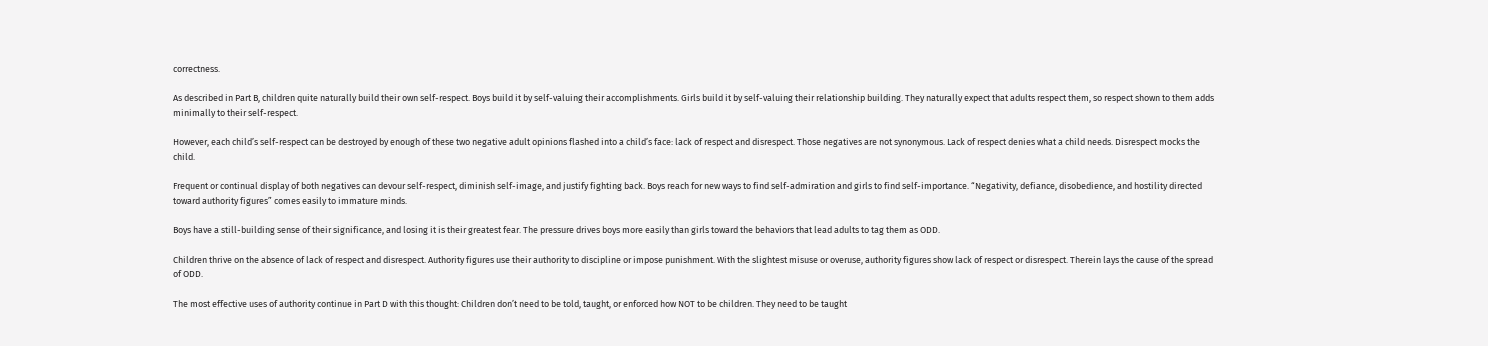correctness.

As described in Part B, children quite naturally build their own self-respect. Boys build it by self-valuing their accomplishments. Girls build it by self-valuing their relationship building. They naturally expect that adults respect them, so respect shown to them adds minimally to their self-respect.

However, each child’s self-respect can be destroyed by enough of these two negative adult opinions flashed into a child’s face: lack of respect and disrespect. Those negatives are not synonymous. Lack of respect denies what a child needs. Disrespect mocks the child.

Frequent or continual display of both negatives can devour self-respect, diminish self-image, and justify fighting back. Boys reach for new ways to find self-admiration and girls to find self-importance. “Negativity, defiance, disobedience, and hostility directed toward authority figures” comes easily to immature minds.

Boys have a still-building sense of their significance, and losing it is their greatest fear. The pressure drives boys more easily than girls toward the behaviors that lead adults to tag them as ODD.

Children thrive on the absence of lack of respect and disrespect. Authority figures use their authority to discipline or impose punishment. With the slightest misuse or overuse, authority figures show lack of respect or disrespect. Therein lays the cause of the spread of ODD.

The most effective uses of authority continue in Part D with this thought: Children don’t need to be told, taught, or enforced how NOT to be children. They need to be taught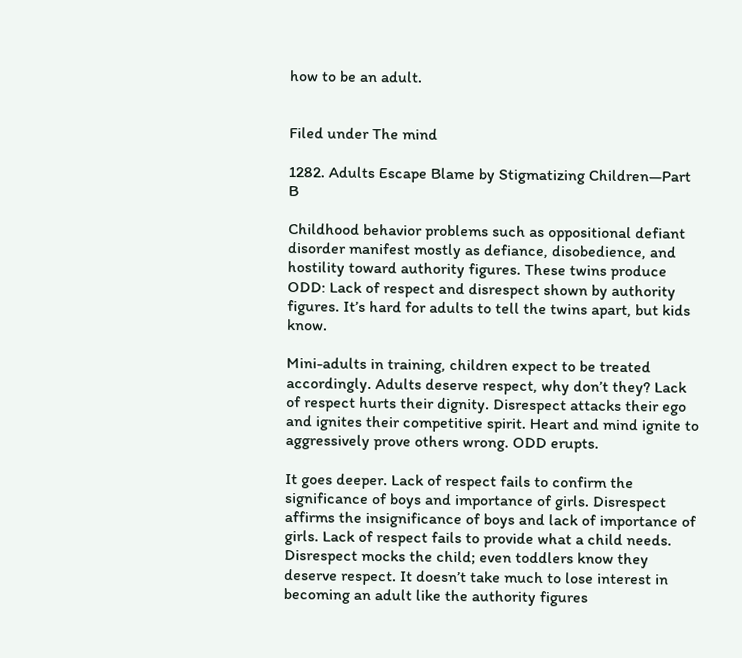how to be an adult.


Filed under The mind

1282. Adults Escape Blame by Stigmatizing Children—Part B

Childhood behavior problems such as oppositional defiant disorder manifest mostly as defiance, disobedience, and hostility toward authority figures. These twins produce ODD: Lack of respect and disrespect shown by authority figures. It’s hard for adults to tell the twins apart, but kids know.

Mini-adults in training, children expect to be treated accordingly. Adults deserve respect, why don’t they? Lack of respect hurts their dignity. Disrespect attacks their ego and ignites their competitive spirit. Heart and mind ignite to aggressively prove others wrong. ODD erupts.

It goes deeper. Lack of respect fails to confirm the significance of boys and importance of girls. Disrespect affirms the insignificance of boys and lack of importance of girls. Lack of respect fails to provide what a child needs. Disrespect mocks the child; even toddlers know they deserve respect. It doesn’t take much to lose interest in becoming an adult like the authority figures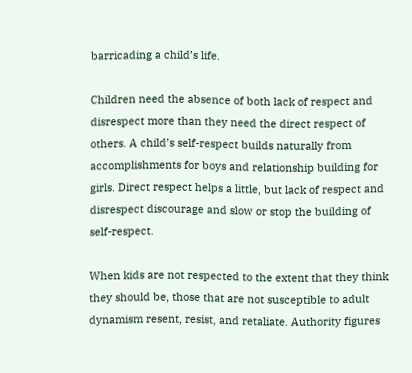barricading a child’s life.

Children need the absence of both lack of respect and disrespect more than they need the direct respect of others. A child’s self-respect builds naturally from accomplishments for boys and relationship building for girls. Direct respect helps a little, but lack of respect and disrespect discourage and slow or stop the building of self-respect.

When kids are not respected to the extent that they think they should be, those that are not susceptible to adult dynamism resent, resist, and retaliate. Authority figures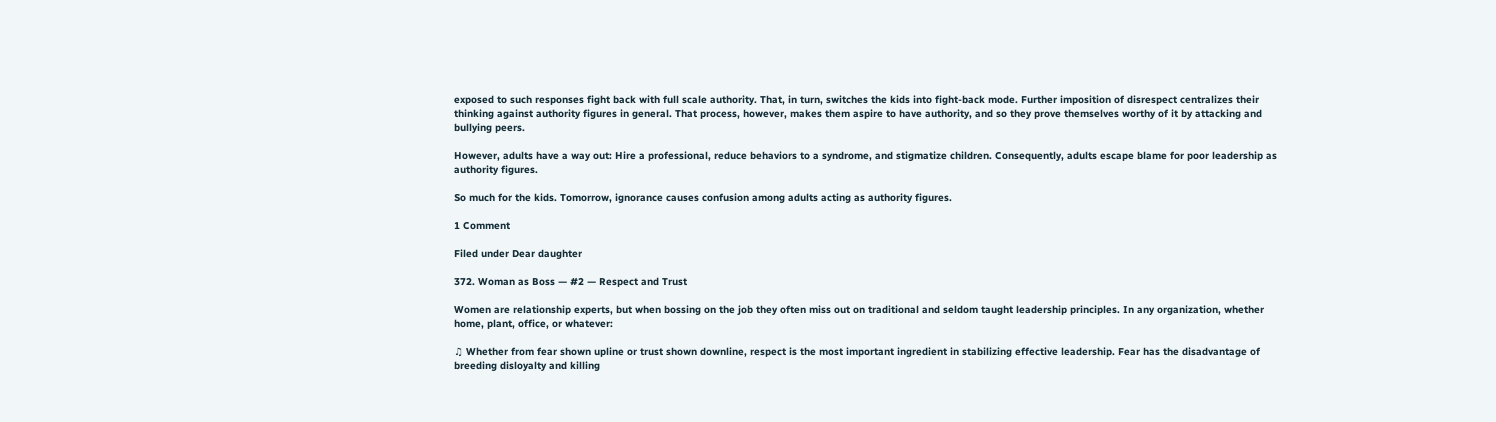exposed to such responses fight back with full scale authority. That, in turn, switches the kids into fight-back mode. Further imposition of disrespect centralizes their thinking against authority figures in general. That process, however, makes them aspire to have authority, and so they prove themselves worthy of it by attacking and bullying peers.

However, adults have a way out: Hire a professional, reduce behaviors to a syndrome, and stigmatize children. Consequently, adults escape blame for poor leadership as authority figures.

So much for the kids. Tomorrow, ignorance causes confusion among adults acting as authority figures.

1 Comment

Filed under Dear daughter

372. Woman as Boss — #2 — Respect and Trust

Women are relationship experts, but when bossing on the job they often miss out on traditional and seldom taught leadership principles. In any organization, whether home, plant, office, or whatever:

♫ Whether from fear shown upline or trust shown downline, respect is the most important ingredient in stabilizing effective leadership. Fear has the disadvantage of breeding disloyalty and killing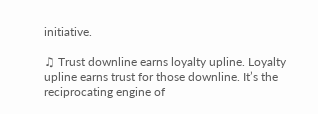initiative.

♫ Trust downline earns loyalty upline. Loyalty upline earns trust for those downline. It’s the reciprocating engine of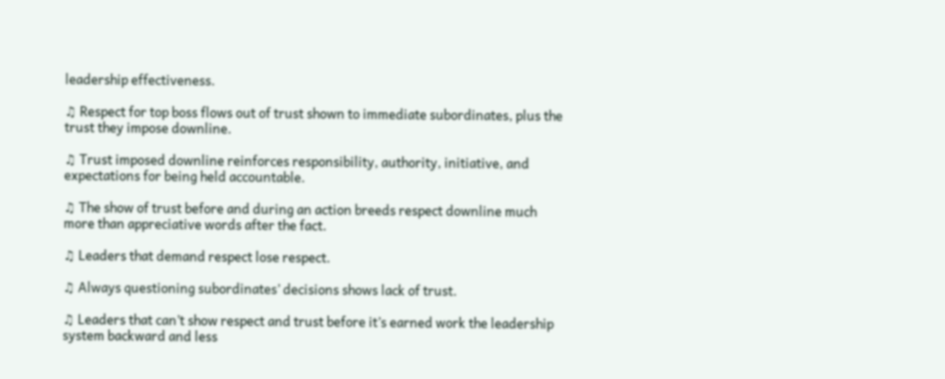leadership effectiveness.

♫ Respect for top boss flows out of trust shown to immediate subordinates, plus the trust they impose downline.

♫ Trust imposed downline reinforces responsibility, authority, initiative, and expectations for being held accountable.

♫ The show of trust before and during an action breeds respect downline much more than appreciative words after the fact.

♫ Leaders that demand respect lose respect.

♫ Always questioning subordinates’ decisions shows lack of trust.

♫ Leaders that can’t show respect and trust before it’s earned work the leadership system backward and less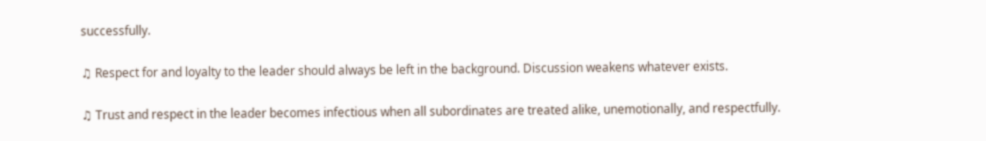successfully.

♫ Respect for and loyalty to the leader should always be left in the background. Discussion weakens whatever exists.

♫ Trust and respect in the leader becomes infectious when all subordinates are treated alike, unemotionally, and respectfully.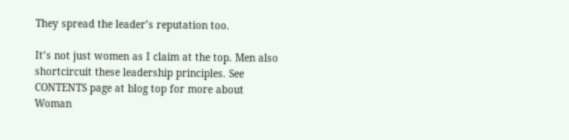They spread the leader’s reputation too.

It’s not just women as I claim at the top. Men also shortcircuit these leadership principles. See CONTENTS page at blog top for more about Woman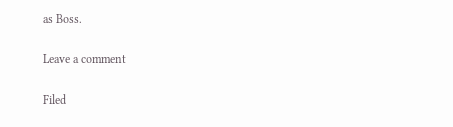as Boss.

Leave a comment

Filed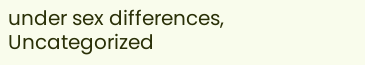under sex differences, Uncategorized